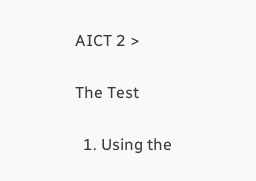AICT 2 >

The Test

  1. Using the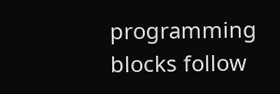programming blocks follow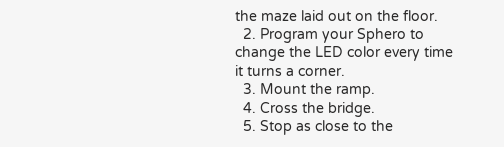the maze laid out on the floor.
  2. Program your Sphero to change the LED color every time it turns a corner.
  3. Mount the ramp.
  4. Cross the bridge.
  5. Stop as close to the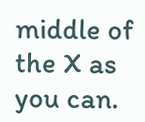middle of the X as you can.